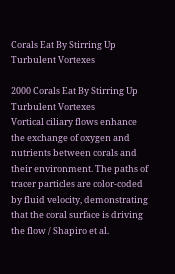Corals Eat By Stirring Up Turbulent Vortexes

2000 Corals Eat By Stirring Up Turbulent Vortexes
Vortical ciliary flows enhance the exchange of oxygen and nutrients between corals and their environment. The paths of tracer particles are color-coded by fluid velocity, demonstrating that the coral surface is driving the flow / Shapiro et al.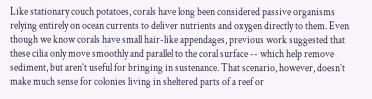Like stationary couch potatoes, corals have long been considered passive organisms relying entirely on ocean currents to deliver nutrients and oxygen directly to them. Even though we know corals have small hair-like appendages, previous work suggested that these cilia only move smoothly and parallel to the coral surface -- which help remove sediment, but aren’t useful for bringing in sustenance. That scenario, however, doesn’t make much sense for colonies living in sheltered parts of a reef or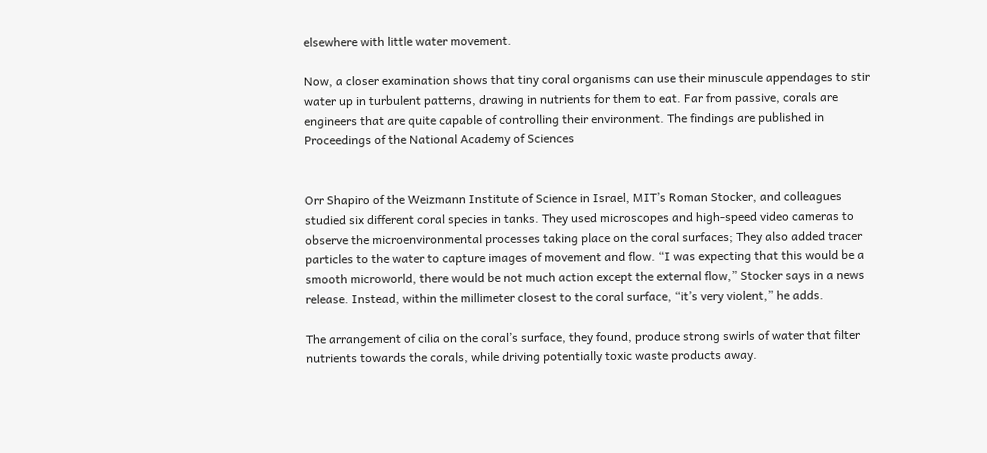elsewhere with little water movement.

Now, a closer examination shows that tiny coral organisms can use their minuscule appendages to stir water up in turbulent patterns, drawing in nutrients for them to eat. Far from passive, corals are engineers that are quite capable of controlling their environment. The findings are published in Proceedings of the National Academy of Sciences


Orr Shapiro of the Weizmann Institute of Science in Israel, MIT’s Roman Stocker, and colleagues studied six different coral species in tanks. They used microscopes and high-speed video cameras to observe the microenvironmental processes taking place on the coral surfaces; They also added tracer particles to the water to capture images of movement and flow. “I was expecting that this would be a smooth microworld, there would be not much action except the external flow,” Stocker says in a news release. Instead, within the millimeter closest to the coral surface, “it’s very violent,” he adds.

The arrangement of cilia on the coral’s surface, they found, produce strong swirls of water that filter nutrients towards the corals, while driving potentially toxic waste products away.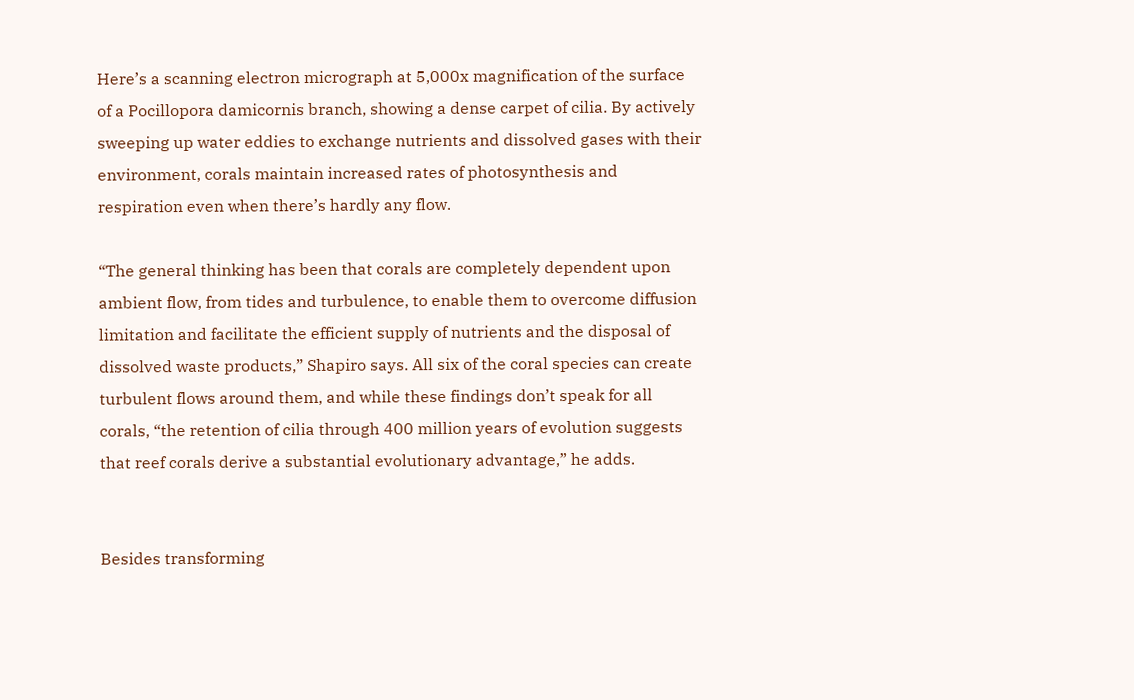Here’s a scanning electron micrograph at 5,000x magnification of the surface of a Pocillopora damicornis branch, showing a dense carpet of cilia. By actively sweeping up water eddies to exchange nutrients and dissolved gases with their environment, corals maintain increased rates of photosynthesis and respiration even when there’s hardly any flow.

“The general thinking has been that corals are completely dependent upon ambient flow, from tides and turbulence, to enable them to overcome diffusion limitation and facilitate the efficient supply of nutrients and the disposal of dissolved waste products,” Shapiro says. All six of the coral species can create turbulent flows around them, and while these findings don’t speak for all corals, “the retention of cilia through 400 million years of evolution suggests that reef corals derive a substantial evolutionary advantage,” he adds.


Besides transforming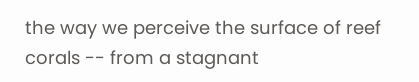the way we perceive the surface of reef corals -- from a stagnant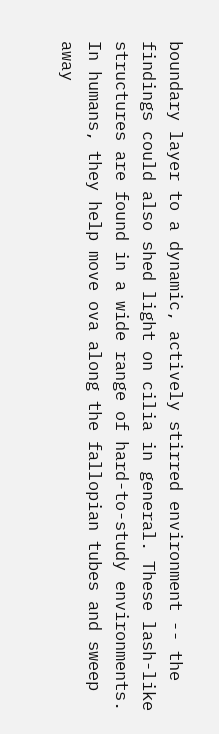boundary layer to a dynamic, actively stirred environment -- the findings could also shed light on cilia in general. These lash-like structures are found in a wide range of hard-to-study environments. In humans, they help move ova along the fallopian tubes and sweep away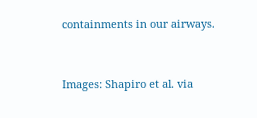containments in our airways.



Images: Shapiro et al. via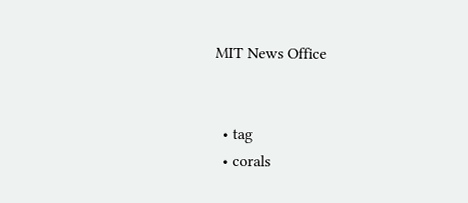MIT News Office


  • tag
  • corals